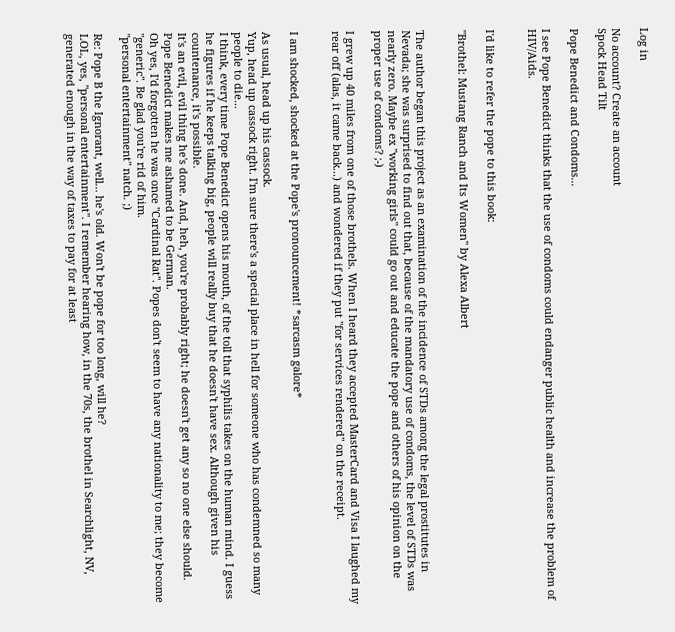Log in

No account? Create an account
Spock Head Tilt

Pope Benedict and Condoms...

I see Pope Benedict thinks that the use of condoms could endanger public health and increase the problem of HIV/Aids.


I'd like to refer the pope to this book:

"Brothel: Mustang Ranch and Its Women" by Alexa Albert


The author began this project as an examination of the incidence of STDs among the legal prostitutes in Nevada; she was surprised to find out that, because of the mandatory use of condoms, the level of STDs was nearly zero. Maybe ex "working girls" could go out and educate the pope and others of his opinion on the proper use of condoms? ;-)

I grew up 40 miles from one of those brothels. When I heard they accepted MasterCard and Visa I laughed my rear off (alas, it came back...) and wondered if they put "for services rendered" on the receipt.


I am shocked, shocked at the Pope's pronouncement! *sarcasm galore*

As usual, head up his cassock.
Yup, head up cassock right. I'm sure there's a special place in hell for someone who has condemned so many people to die...
I think, every time Pope Benedict opens his mouth, of the toll that syphilis takes on the human mind. I guess he figures if he keeps talking big, people will really buy that he doesn't have sex. Although given his countenance, it's possible.
It's an evil, evil thing he's done. And, heh, you're probably right; he doesn't get any so no one else should.
Pope Benedict makes me ashamed to be German.
Oh yes, I'd forgotten he was once "Cardinal Rat". Popes don't seem to have any nationality to me; they become "generic". Be glad you're rid of him.
"personal entertainment" natch. ;)

Re: Pope B the Ignorant, well... he's old. Won't be pope for too long, will he?
LOL, yes, "personal entertainment". I remember hearing how, in the 70s, the brothel in Searchlight, NV, generated enough in the way of taxes to pay for at least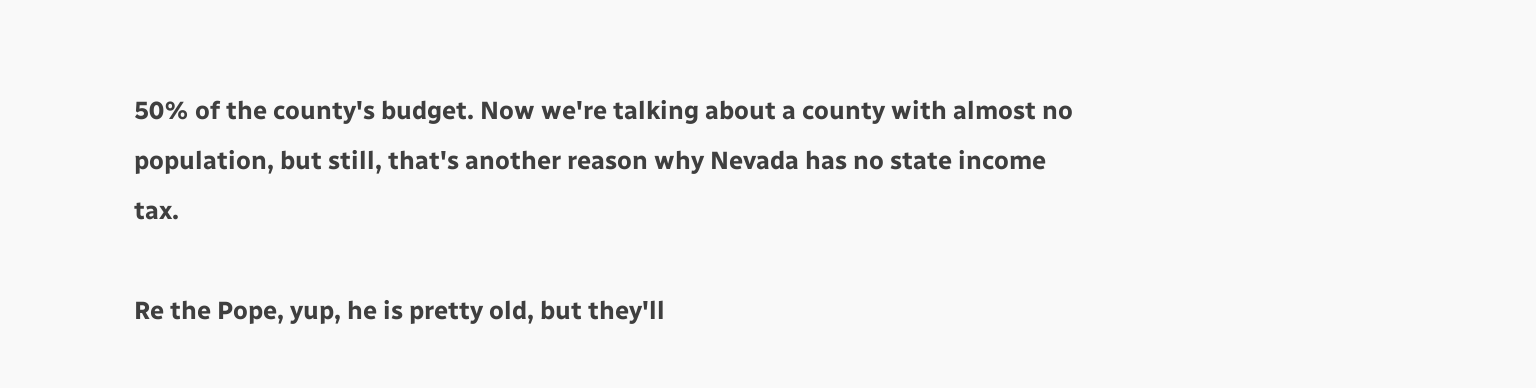50% of the county's budget. Now we're talking about a county with almost no population, but still, that's another reason why Nevada has no state income tax.

Re the Pope, yup, he is pretty old, but they'll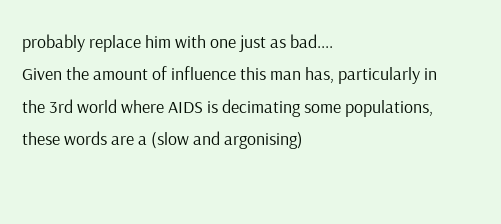probably replace him with one just as bad....
Given the amount of influence this man has, particularly in the 3rd world where AIDS is decimating some populations, these words are a (slow and argonising)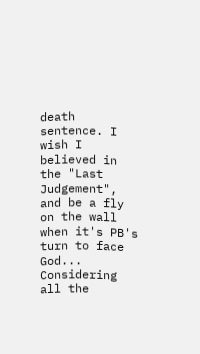death sentence. I wish I believed in the "Last Judgement", and be a fly on the wall when it's PB's turn to face God...
Considering all the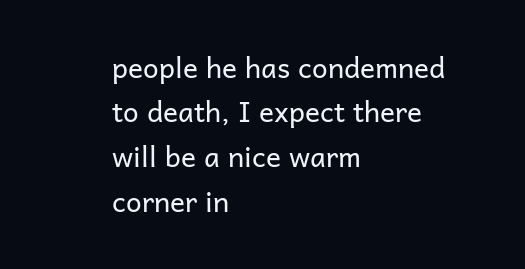people he has condemned to death, I expect there will be a nice warm corner in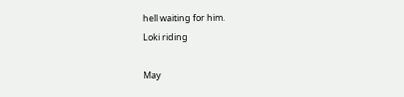hell waiting for him.
Loki riding

May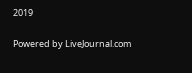2019

Powered by LiveJournal.com